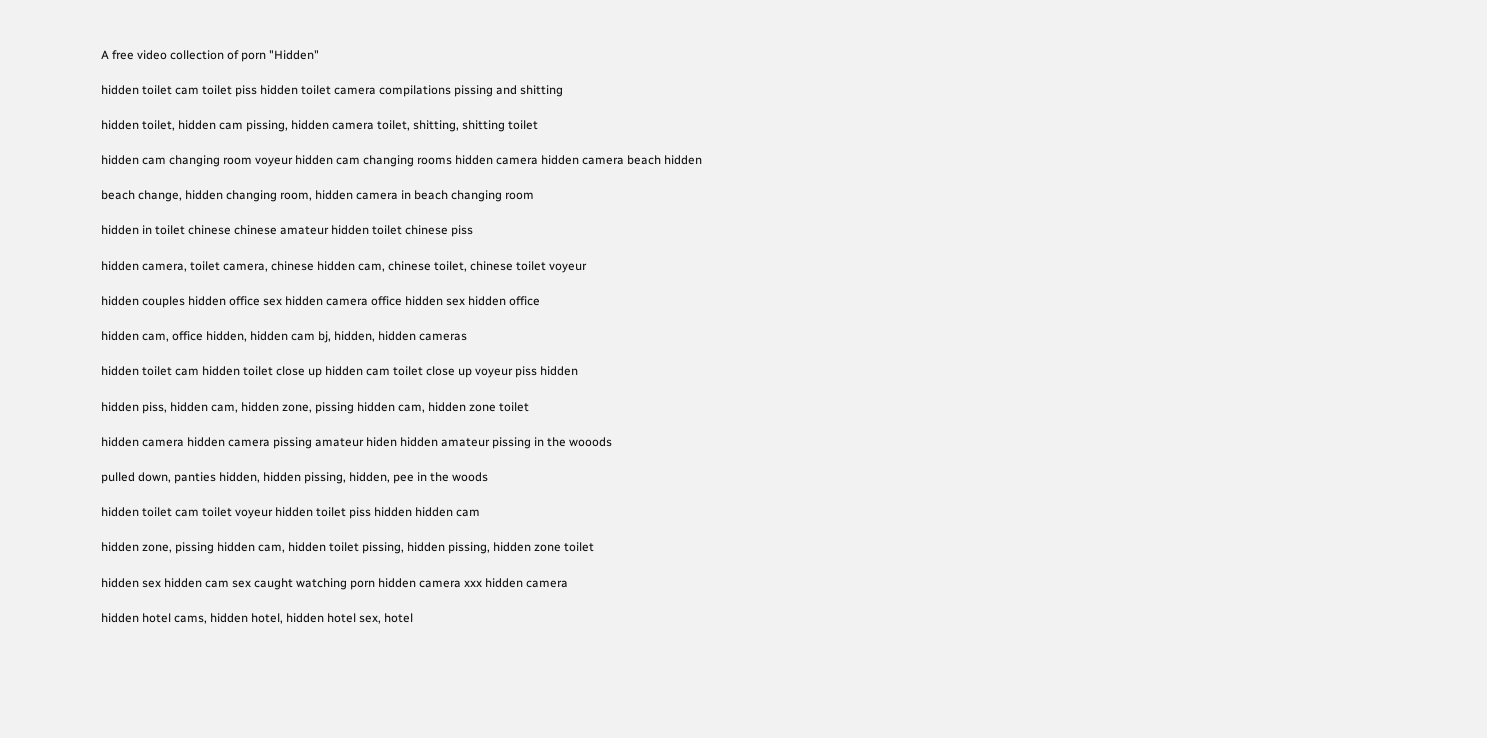A free video collection of porn "Hidden"

hidden toilet cam toilet piss hidden toilet camera compilations pissing and shitting

hidden toilet, hidden cam pissing, hidden camera toilet, shitting, shitting toilet

hidden cam changing room voyeur hidden cam changing rooms hidden camera hidden camera beach hidden

beach change, hidden changing room, hidden camera in beach changing room

hidden in toilet chinese chinese amateur hidden toilet chinese piss

hidden camera, toilet camera, chinese hidden cam, chinese toilet, chinese toilet voyeur

hidden couples hidden office sex hidden camera office hidden sex hidden office

hidden cam, office hidden, hidden cam bj, hidden, hidden cameras

hidden toilet cam hidden toilet close up hidden cam toilet close up voyeur piss hidden

hidden piss, hidden cam, hidden zone, pissing hidden cam, hidden zone toilet

hidden camera hidden camera pissing amateur hiden hidden amateur pissing in the wooods

pulled down, panties hidden, hidden pissing, hidden, pee in the woods

hidden toilet cam toilet voyeur hidden toilet piss hidden hidden cam

hidden zone, pissing hidden cam, hidden toilet pissing, hidden pissing, hidden zone toilet

hidden sex hidden cam sex caught watching porn hidden camera xxx hidden camera

hidden hotel cams, hidden hotel, hidden hotel sex, hotel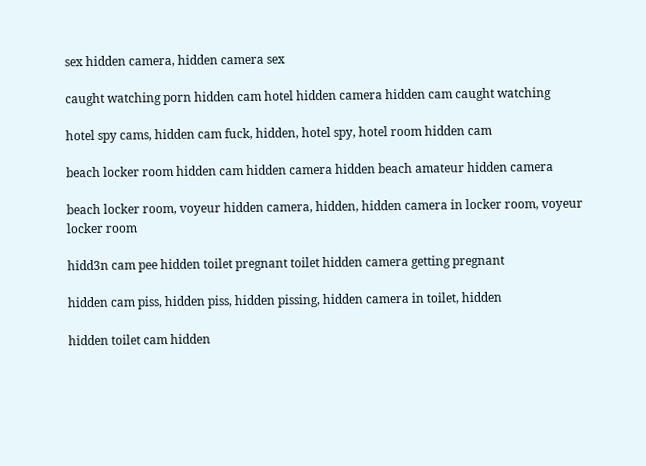sex hidden camera, hidden camera sex

caught watching porn hidden cam hotel hidden camera hidden cam caught watching

hotel spy cams, hidden cam fuck, hidden, hotel spy, hotel room hidden cam

beach locker room hidden cam hidden camera hidden beach amateur hidden camera

beach locker room, voyeur hidden camera, hidden, hidden camera in locker room, voyeur locker room

hidd3n cam pee hidden toilet pregnant toilet hidden camera getting pregnant

hidden cam piss, hidden piss, hidden pissing, hidden camera in toilet, hidden

hidden toilet cam hidden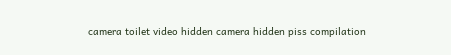camera toilet video hidden camera hidden piss compilation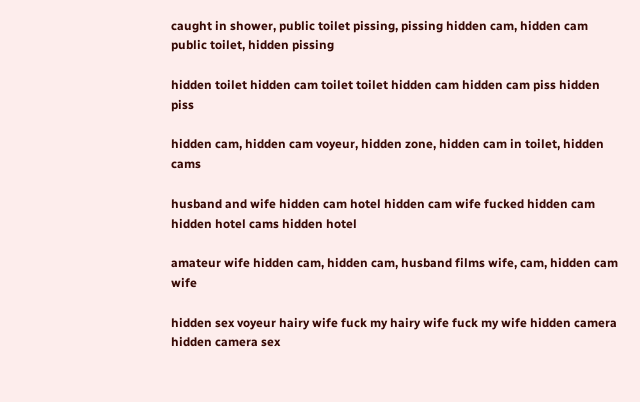caught in shower, public toilet pissing, pissing hidden cam, hidden cam public toilet, hidden pissing

hidden toilet hidden cam toilet toilet hidden cam hidden cam piss hidden piss

hidden cam, hidden cam voyeur, hidden zone, hidden cam in toilet, hidden cams

husband and wife hidden cam hotel hidden cam wife fucked hidden cam hidden hotel cams hidden hotel

amateur wife hidden cam, hidden cam, husband films wife, cam, hidden cam wife

hidden sex voyeur hairy wife fuck my hairy wife fuck my wife hidden camera hidden camera sex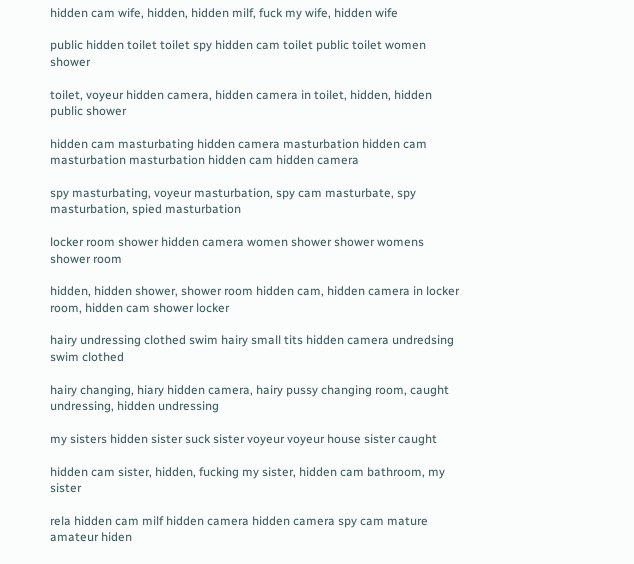hidden cam wife, hidden, hidden milf, fuck my wife, hidden wife

public hidden toilet toilet spy hidden cam toilet public toilet women shower

toilet, voyeur hidden camera, hidden camera in toilet, hidden, hidden public shower

hidden cam masturbating hidden camera masturbation hidden cam masturbation masturbation hidden cam hidden camera

spy masturbating, voyeur masturbation, spy cam masturbate, spy masturbation, spied masturbation

locker room shower hidden camera women shower shower womens shower room

hidden, hidden shower, shower room hidden cam, hidden camera in locker room, hidden cam shower locker

hairy undressing clothed swim hairy small tits hidden camera undredsing swim clothed

hairy changing, hiary hidden camera, hairy pussy changing room, caught undressing, hidden undressing

my sisters hidden sister suck sister voyeur voyeur house sister caught

hidden cam sister, hidden, fucking my sister, hidden cam bathroom, my sister

rela hidden cam milf hidden camera hidden camera spy cam mature amateur hiden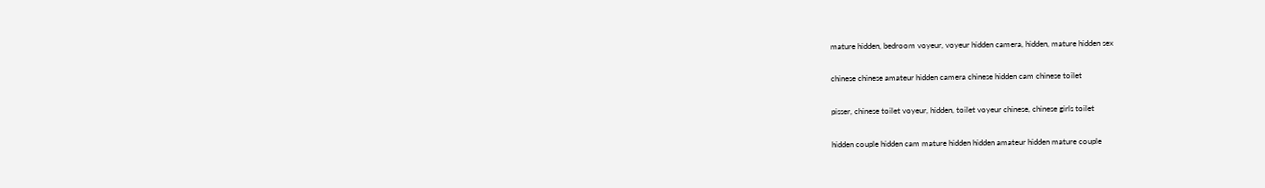mature hidden, bedroom voyeur, voyeur hidden camera, hidden, mature hidden sex

chinese chinese amateur hidden camera chinese hidden cam chinese toilet

pisser, chinese toilet voyeur, hidden, toilet voyeur chinese, chinese girls toilet

hidden couple hidden cam mature hidden hidden amateur hidden mature couple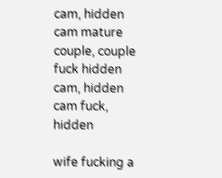cam, hidden cam mature couple, couple fuck hidden cam, hidden cam fuck, hidden

wife fucking a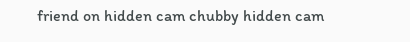friend on hidden cam chubby hidden cam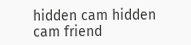hidden cam hidden cam friend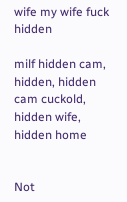wife my wife fuck hidden

milf hidden cam, hidden, hidden cam cuckold, hidden wife, hidden home


Not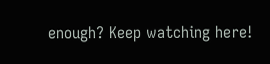enough? Keep watching here!